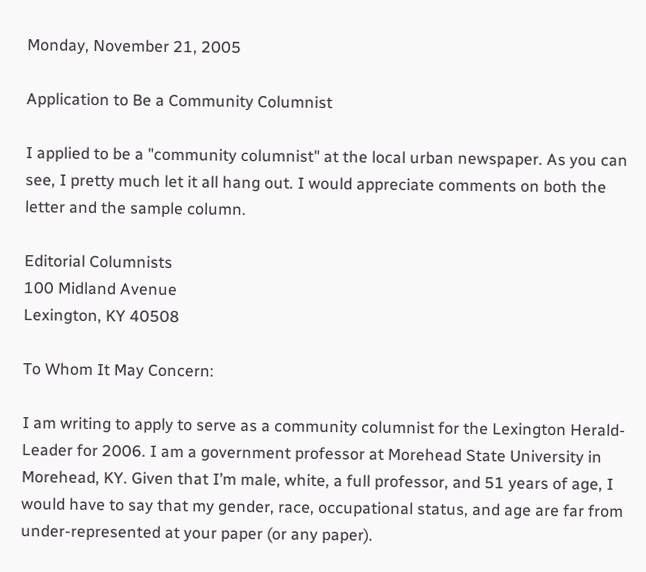Monday, November 21, 2005

Application to Be a Community Columnist

I applied to be a "community columnist" at the local urban newspaper. As you can see, I pretty much let it all hang out. I would appreciate comments on both the letter and the sample column.

Editorial Columnists
100 Midland Avenue
Lexington, KY 40508

To Whom It May Concern:

I am writing to apply to serve as a community columnist for the Lexington Herald-Leader for 2006. I am a government professor at Morehead State University in Morehead, KY. Given that I’m male, white, a full professor, and 51 years of age, I would have to say that my gender, race, occupational status, and age are far from under-represented at your paper (or any paper).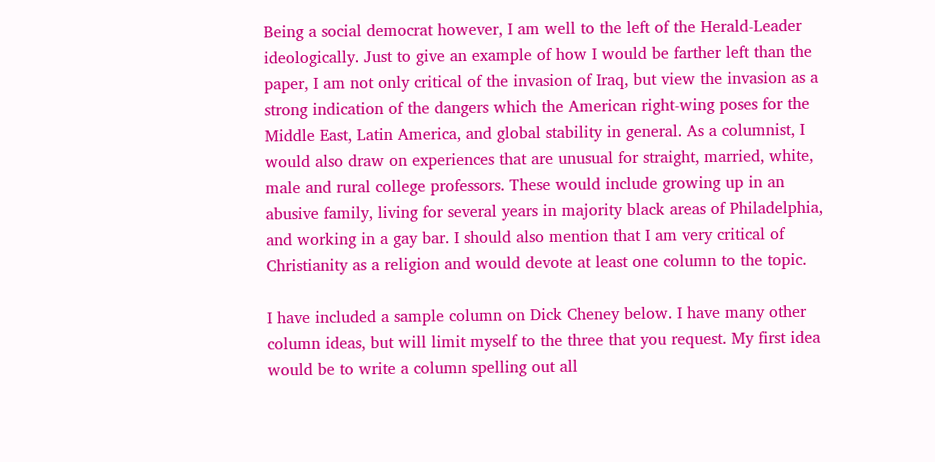Being a social democrat however, I am well to the left of the Herald-Leader ideologically. Just to give an example of how I would be farther left than the paper, I am not only critical of the invasion of Iraq, but view the invasion as a strong indication of the dangers which the American right-wing poses for the Middle East, Latin America, and global stability in general. As a columnist, I would also draw on experiences that are unusual for straight, married, white, male and rural college professors. These would include growing up in an abusive family, living for several years in majority black areas of Philadelphia, and working in a gay bar. I should also mention that I am very critical of Christianity as a religion and would devote at least one column to the topic.

I have included a sample column on Dick Cheney below. I have many other column ideas, but will limit myself to the three that you request. My first idea would be to write a column spelling out all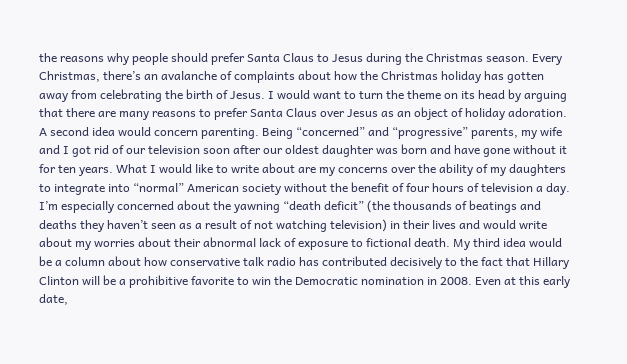the reasons why people should prefer Santa Claus to Jesus during the Christmas season. Every Christmas, there’s an avalanche of complaints about how the Christmas holiday has gotten away from celebrating the birth of Jesus. I would want to turn the theme on its head by arguing that there are many reasons to prefer Santa Claus over Jesus as an object of holiday adoration. A second idea would concern parenting. Being “concerned” and “progressive” parents, my wife and I got rid of our television soon after our oldest daughter was born and have gone without it for ten years. What I would like to write about are my concerns over the ability of my daughters to integrate into “normal” American society without the benefit of four hours of television a day. I’m especially concerned about the yawning “death deficit” (the thousands of beatings and deaths they haven’t seen as a result of not watching television) in their lives and would write about my worries about their abnormal lack of exposure to fictional death. My third idea would be a column about how conservative talk radio has contributed decisively to the fact that Hillary Clinton will be a prohibitive favorite to win the Democratic nomination in 2008. Even at this early date,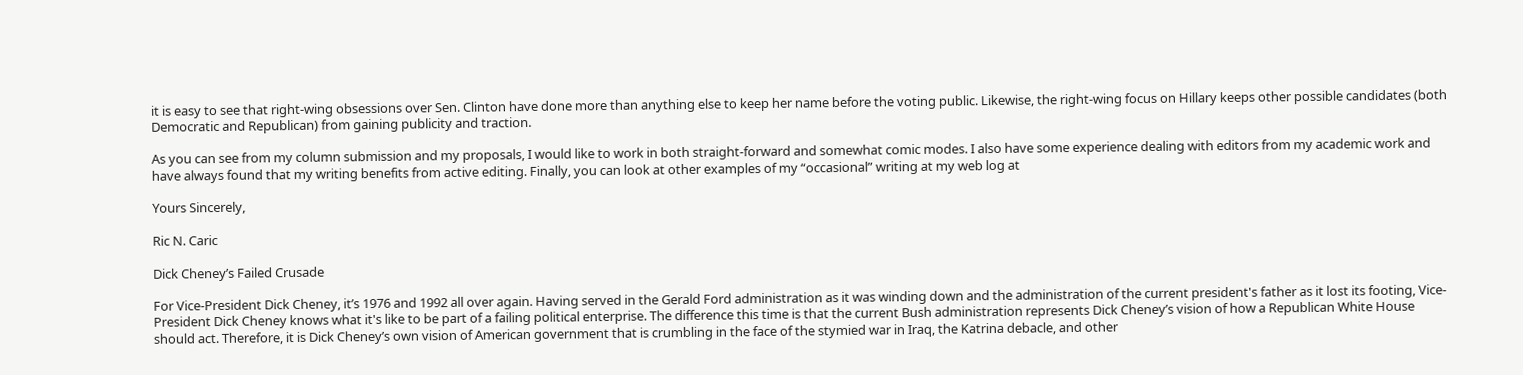it is easy to see that right-wing obsessions over Sen. Clinton have done more than anything else to keep her name before the voting public. Likewise, the right-wing focus on Hillary keeps other possible candidates (both Democratic and Republican) from gaining publicity and traction.

As you can see from my column submission and my proposals, I would like to work in both straight-forward and somewhat comic modes. I also have some experience dealing with editors from my academic work and have always found that my writing benefits from active editing. Finally, you can look at other examples of my “occasional” writing at my web log at

Yours Sincerely,

Ric N. Caric

Dick Cheney’s Failed Crusade

For Vice-President Dick Cheney, it’s 1976 and 1992 all over again. Having served in the Gerald Ford administration as it was winding down and the administration of the current president's father as it lost its footing, Vice-President Dick Cheney knows what it's like to be part of a failing political enterprise. The difference this time is that the current Bush administration represents Dick Cheney’s vision of how a Republican White House should act. Therefore, it is Dick Cheney’s own vision of American government that is crumbling in the face of the stymied war in Iraq, the Katrina debacle, and other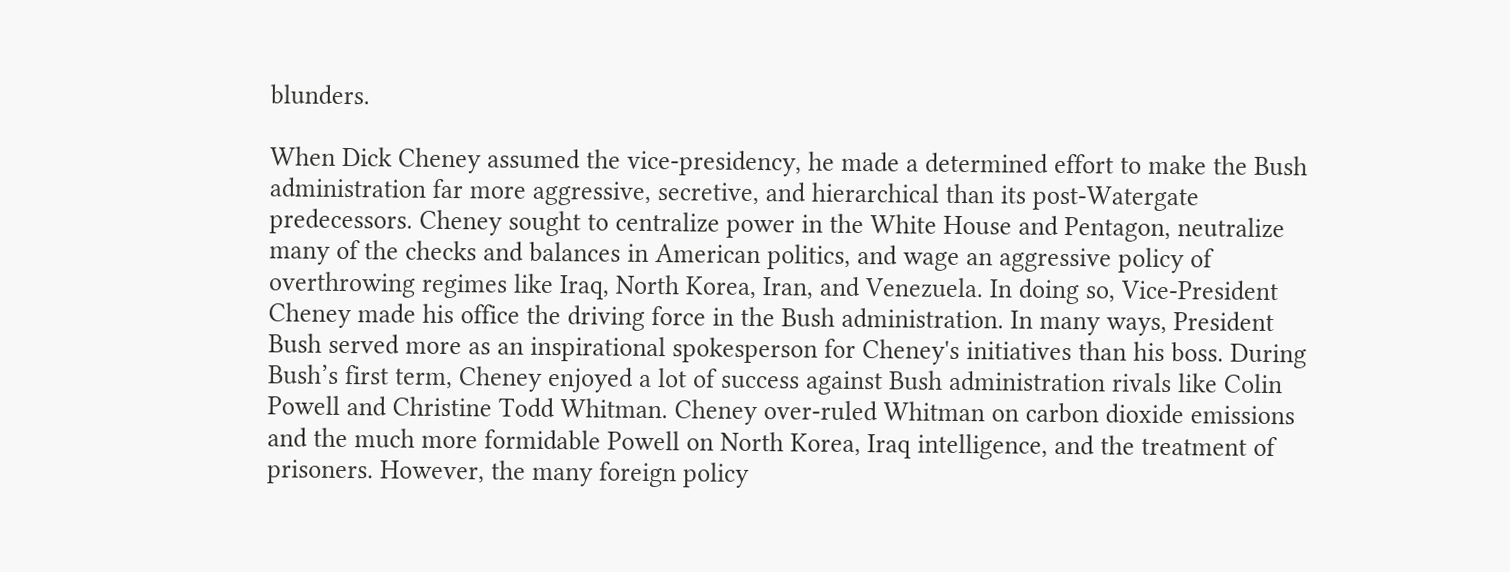blunders.

When Dick Cheney assumed the vice-presidency, he made a determined effort to make the Bush administration far more aggressive, secretive, and hierarchical than its post-Watergate predecessors. Cheney sought to centralize power in the White House and Pentagon, neutralize many of the checks and balances in American politics, and wage an aggressive policy of overthrowing regimes like Iraq, North Korea, Iran, and Venezuela. In doing so, Vice-President Cheney made his office the driving force in the Bush administration. In many ways, President Bush served more as an inspirational spokesperson for Cheney's initiatives than his boss. During Bush’s first term, Cheney enjoyed a lot of success against Bush administration rivals like Colin Powell and Christine Todd Whitman. Cheney over-ruled Whitman on carbon dioxide emissions and the much more formidable Powell on North Korea, Iraq intelligence, and the treatment of prisoners. However, the many foreign policy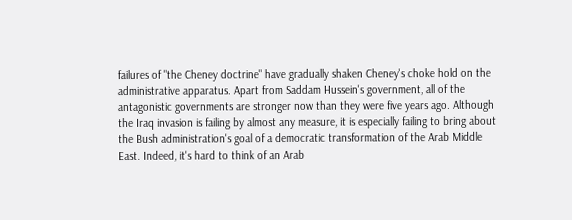failures of "the Cheney doctrine" have gradually shaken Cheney's choke hold on the administrative apparatus. Apart from Saddam Hussein's government, all of the antagonistic governments are stronger now than they were five years ago. Although the Iraq invasion is failing by almost any measure, it is especially failing to bring about the Bush administration's goal of a democratic transformation of the Arab Middle East. Indeed, it's hard to think of an Arab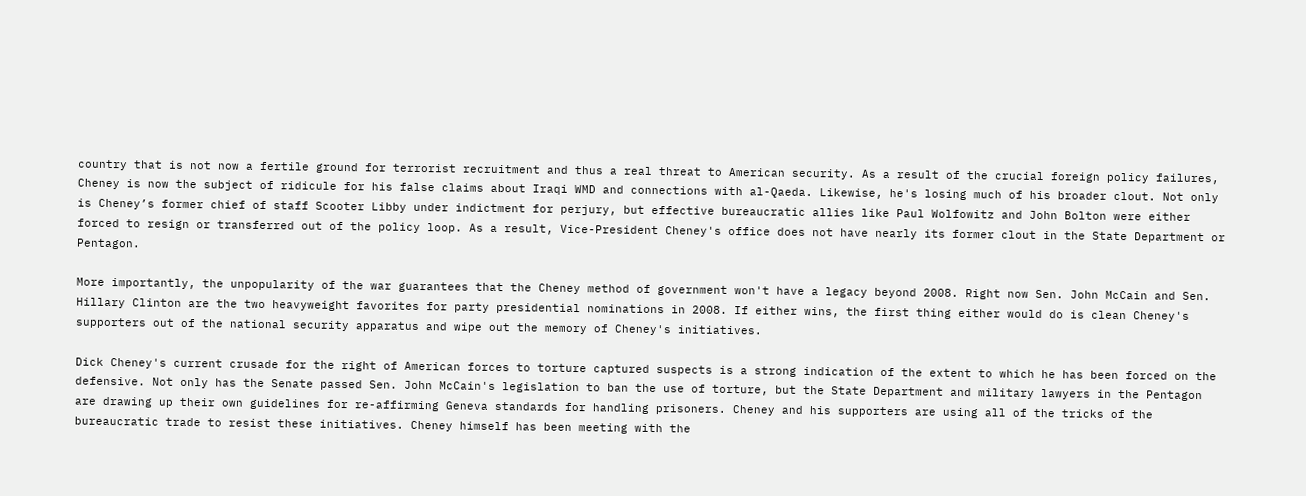country that is not now a fertile ground for terrorist recruitment and thus a real threat to American security. As a result of the crucial foreign policy failures, Cheney is now the subject of ridicule for his false claims about Iraqi WMD and connections with al-Qaeda. Likewise, he's losing much of his broader clout. Not only is Cheney’s former chief of staff Scooter Libby under indictment for perjury, but effective bureaucratic allies like Paul Wolfowitz and John Bolton were either forced to resign or transferred out of the policy loop. As a result, Vice-President Cheney's office does not have nearly its former clout in the State Department or Pentagon.

More importantly, the unpopularity of the war guarantees that the Cheney method of government won't have a legacy beyond 2008. Right now Sen. John McCain and Sen. Hillary Clinton are the two heavyweight favorites for party presidential nominations in 2008. If either wins, the first thing either would do is clean Cheney's supporters out of the national security apparatus and wipe out the memory of Cheney's initiatives.

Dick Cheney's current crusade for the right of American forces to torture captured suspects is a strong indication of the extent to which he has been forced on the defensive. Not only has the Senate passed Sen. John McCain's legislation to ban the use of torture, but the State Department and military lawyers in the Pentagon are drawing up their own guidelines for re-affirming Geneva standards for handling prisoners. Cheney and his supporters are using all of the tricks of the bureaucratic trade to resist these initiatives. Cheney himself has been meeting with the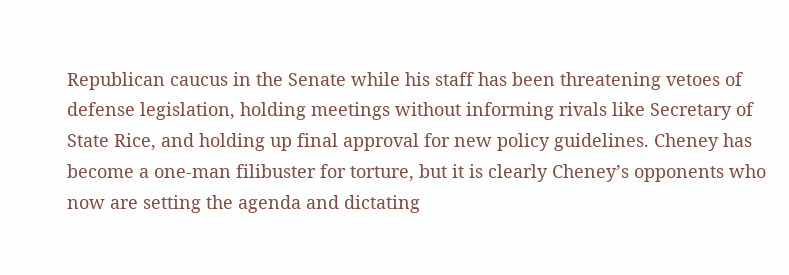Republican caucus in the Senate while his staff has been threatening vetoes of defense legislation, holding meetings without informing rivals like Secretary of State Rice, and holding up final approval for new policy guidelines. Cheney has become a one-man filibuster for torture, but it is clearly Cheney’s opponents who now are setting the agenda and dictating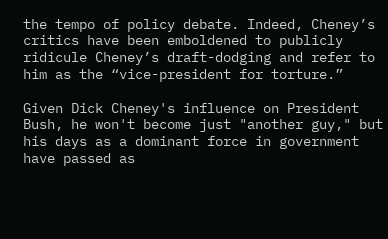the tempo of policy debate. Indeed, Cheney’s critics have been emboldened to publicly ridicule Cheney’s draft-dodging and refer to him as the “vice-president for torture.”

Given Dick Cheney's influence on President Bush, he won't become just "another guy," but his days as a dominant force in government have passed as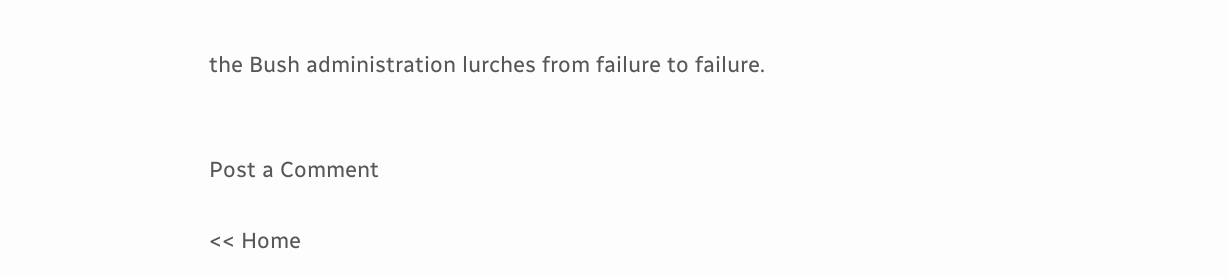the Bush administration lurches from failure to failure.


Post a Comment

<< Home